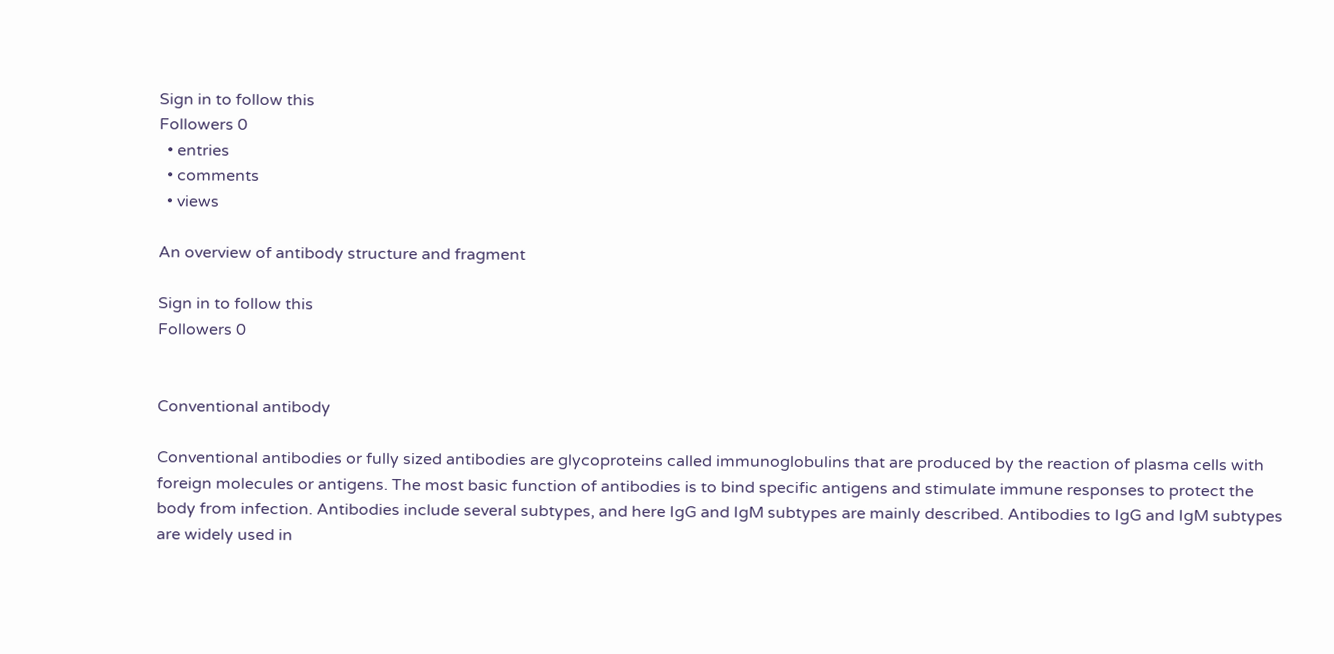Sign in to follow this
Followers 0
  • entries
  • comments
  • views

An overview of antibody structure and fragment

Sign in to follow this
Followers 0


Conventional antibody

Conventional antibodies or fully sized antibodies are glycoproteins called immunoglobulins that are produced by the reaction of plasma cells with foreign molecules or antigens. The most basic function of antibodies is to bind specific antigens and stimulate immune responses to protect the body from infection. Antibodies include several subtypes, and here IgG and IgM subtypes are mainly described. Antibodies to IgG and IgM subtypes are widely used in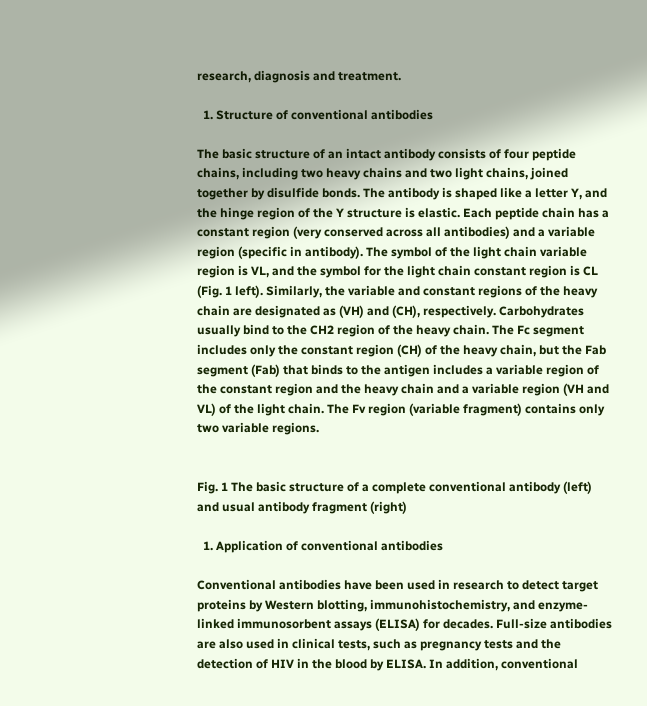research, diagnosis and treatment.

  1. Structure of conventional antibodies

The basic structure of an intact antibody consists of four peptide chains, including two heavy chains and two light chains, joined together by disulfide bonds. The antibody is shaped like a letter Y, and the hinge region of the Y structure is elastic. Each peptide chain has a constant region (very conserved across all antibodies) and a variable region (specific in antibody). The symbol of the light chain variable region is VL, and the symbol for the light chain constant region is CL (Fig. 1 left). Similarly, the variable and constant regions of the heavy chain are designated as (VH) and (CH), respectively. Carbohydrates usually bind to the CH2 region of the heavy chain. The Fc segment includes only the constant region (CH) of the heavy chain, but the Fab segment (Fab) that binds to the antigen includes a variable region of the constant region and the heavy chain and a variable region (VH and VL) of the light chain. The Fv region (variable fragment) contains only two variable regions.


Fig. 1 The basic structure of a complete conventional antibody (left) and usual antibody fragment (right)

  1. Application of conventional antibodies

Conventional antibodies have been used in research to detect target proteins by Western blotting, immunohistochemistry, and enzyme-linked immunosorbent assays (ELISA) for decades. Full-size antibodies are also used in clinical tests, such as pregnancy tests and the detection of HIV in the blood by ELISA. In addition, conventional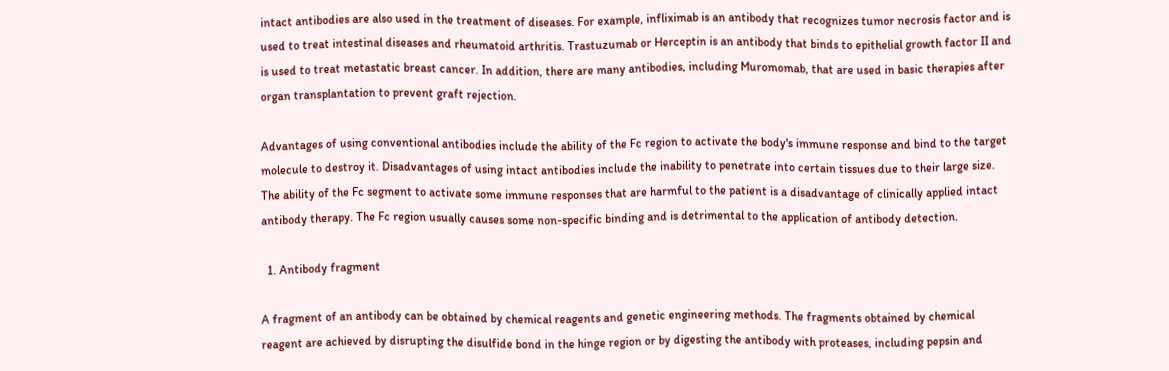intact antibodies are also used in the treatment of diseases. For example, infliximab is an antibody that recognizes tumor necrosis factor and is used to treat intestinal diseases and rheumatoid arthritis. Trastuzumab or Herceptin is an antibody that binds to epithelial growth factor II and is used to treat metastatic breast cancer. In addition, there are many antibodies, including Muromomab, that are used in basic therapies after organ transplantation to prevent graft rejection.

Advantages of using conventional antibodies include the ability of the Fc region to activate the body's immune response and bind to the target molecule to destroy it. Disadvantages of using intact antibodies include the inability to penetrate into certain tissues due to their large size. The ability of the Fc segment to activate some immune responses that are harmful to the patient is a disadvantage of clinically applied intact antibody therapy. The Fc region usually causes some non-specific binding and is detrimental to the application of antibody detection.

  1. Antibody fragment

A fragment of an antibody can be obtained by chemical reagents and genetic engineering methods. The fragments obtained by chemical reagent are achieved by disrupting the disulfide bond in the hinge region or by digesting the antibody with proteases, including pepsin and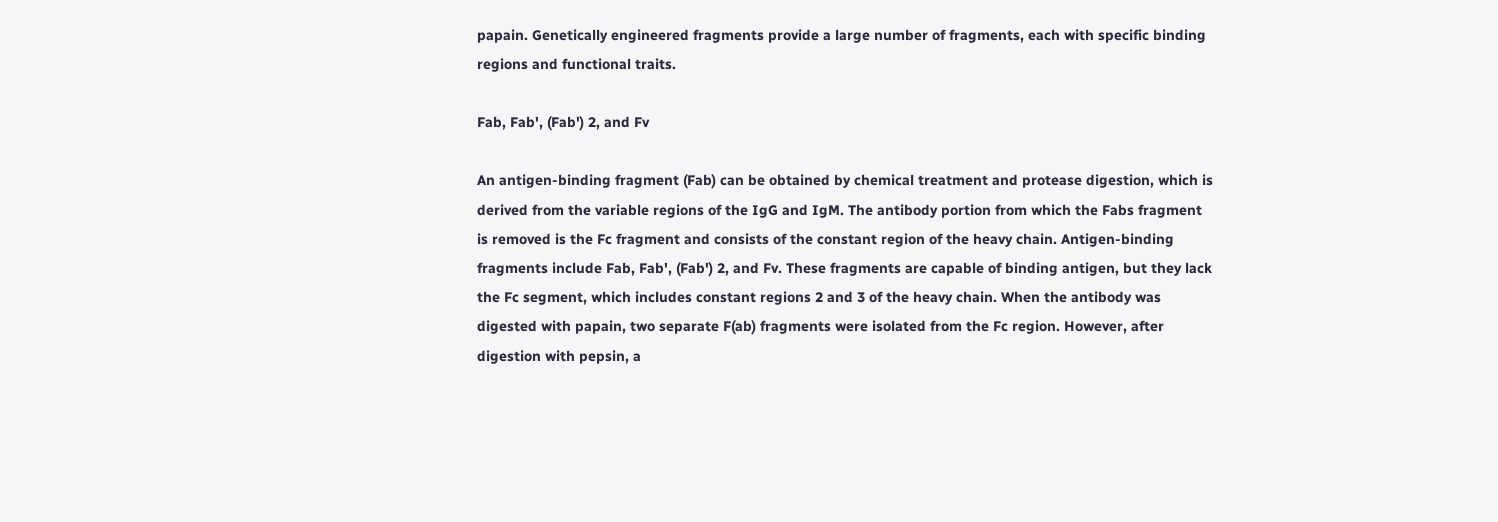papain. Genetically engineered fragments provide a large number of fragments, each with specific binding regions and functional traits.

Fab, Fab', (Fab') 2, and Fv

An antigen-binding fragment (Fab) can be obtained by chemical treatment and protease digestion, which is derived from the variable regions of the IgG and IgM. The antibody portion from which the Fabs fragment is removed is the Fc fragment and consists of the constant region of the heavy chain. Antigen-binding fragments include Fab, Fab', (Fab') 2, and Fv. These fragments are capable of binding antigen, but they lack the Fc segment, which includes constant regions 2 and 3 of the heavy chain. When the antibody was digested with papain, two separate F(ab) fragments were isolated from the Fc region. However, after digestion with pepsin, a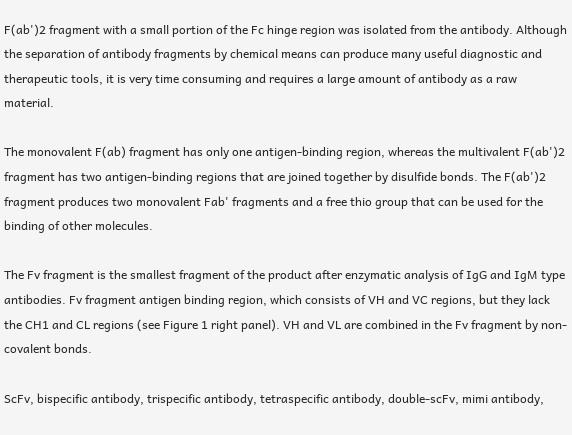F(ab')2 fragment with a small portion of the Fc hinge region was isolated from the antibody. Although the separation of antibody fragments by chemical means can produce many useful diagnostic and therapeutic tools, it is very time consuming and requires a large amount of antibody as a raw material.

The monovalent F(ab) fragment has only one antigen-binding region, whereas the multivalent F(ab')2 fragment has two antigen-binding regions that are joined together by disulfide bonds. The F(ab')2 fragment produces two monovalent Fab' fragments and a free thio group that can be used for the binding of other molecules.

The Fv fragment is the smallest fragment of the product after enzymatic analysis of IgG and IgM type antibodies. Fv fragment antigen binding region, which consists of VH and VC regions, but they lack the CH1 and CL regions (see Figure 1 right panel). VH and VL are combined in the Fv fragment by non-covalent bonds.

ScFv, bispecific antibody, trispecific antibody, tetraspecific antibody, double-scFv, mimi antibody,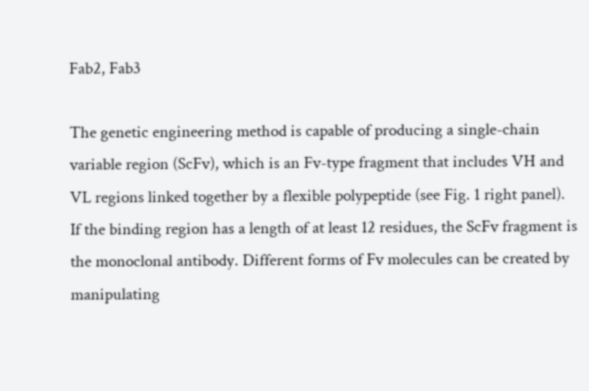Fab2, Fab3

The genetic engineering method is capable of producing a single-chain variable region (ScFv), which is an Fv-type fragment that includes VH and VL regions linked together by a flexible polypeptide (see Fig. 1 right panel). If the binding region has a length of at least 12 residues, the ScFv fragment is the monoclonal antibody. Different forms of Fv molecules can be created by manipulating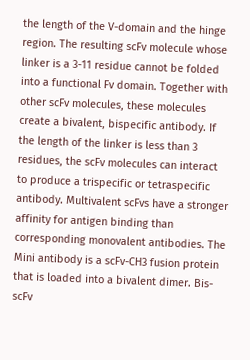the length of the V-domain and the hinge region. The resulting scFv molecule whose linker is a 3-11 residue cannot be folded into a functional Fv domain. Together with other scFv molecules, these molecules create a bivalent, bispecific antibody. If the length of the linker is less than 3 residues, the scFv molecules can interact to produce a trispecific or tetraspecific antibody. Multivalent scFvs have a stronger affinity for antigen binding than corresponding monovalent antibodies. The Mini antibody is a scFv-CH3 fusion protein that is loaded into a bivalent dimer. Bis-scFv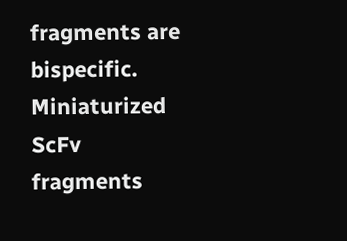fragments are bispecific. Miniaturized ScFv fragments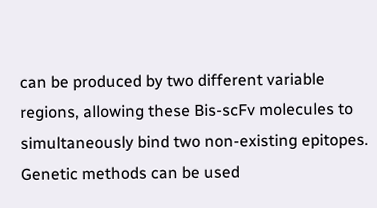can be produced by two different variable regions, allowing these Bis-scFv molecules to simultaneously bind two non-existing epitopes. Genetic methods can be used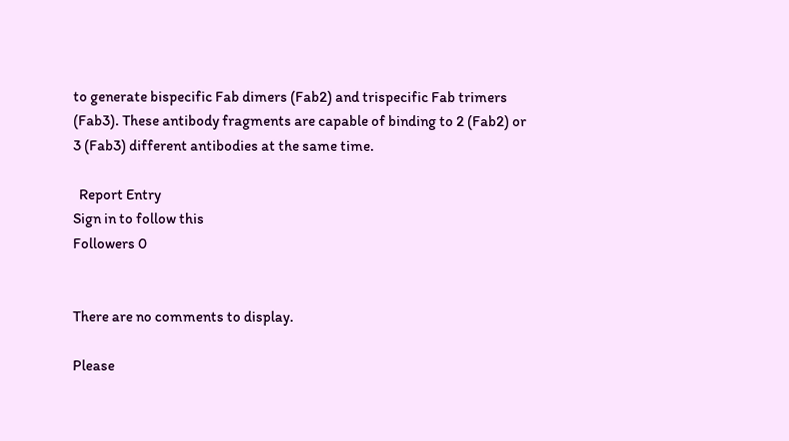to generate bispecific Fab dimers (Fab2) and trispecific Fab trimers (Fab3). These antibody fragments are capable of binding to 2 (Fab2) or 3 (Fab3) different antibodies at the same time.

  Report Entry
Sign in to follow this
Followers 0


There are no comments to display.

Please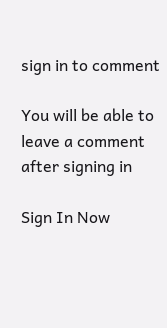sign in to comment

You will be able to leave a comment after signing in

Sign In Now